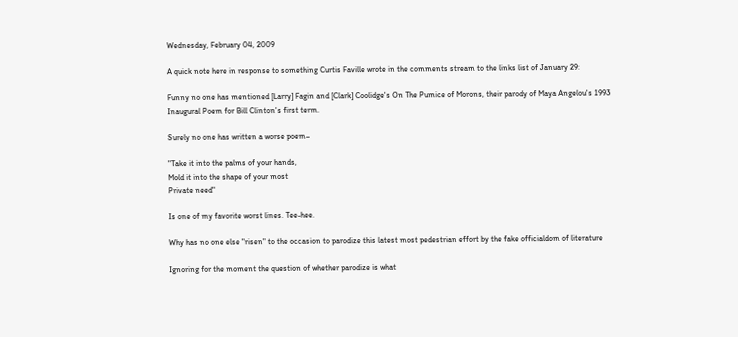Wednesday, February 04, 2009

A quick note here in response to something Curtis Faville wrote in the comments stream to the links list of January 29:

Funny no one has mentioned [Larry] Fagin and [Clark] Coolidge's On The Pumice of Morons, their parody of Maya Angelou's 1993 Inaugural Poem for Bill Clinton's first term.

Surely no one has written a worse poem–

"Take it into the palms of your hands,
Mold it into the shape of your most
Private need"

Is one of my favorite worst lines. Tee-hee.

Why has no one else "risen" to the occasion to parodize this latest most pedestrian effort by the fake officialdom of literature

Ignoring for the moment the question of whether parodize is what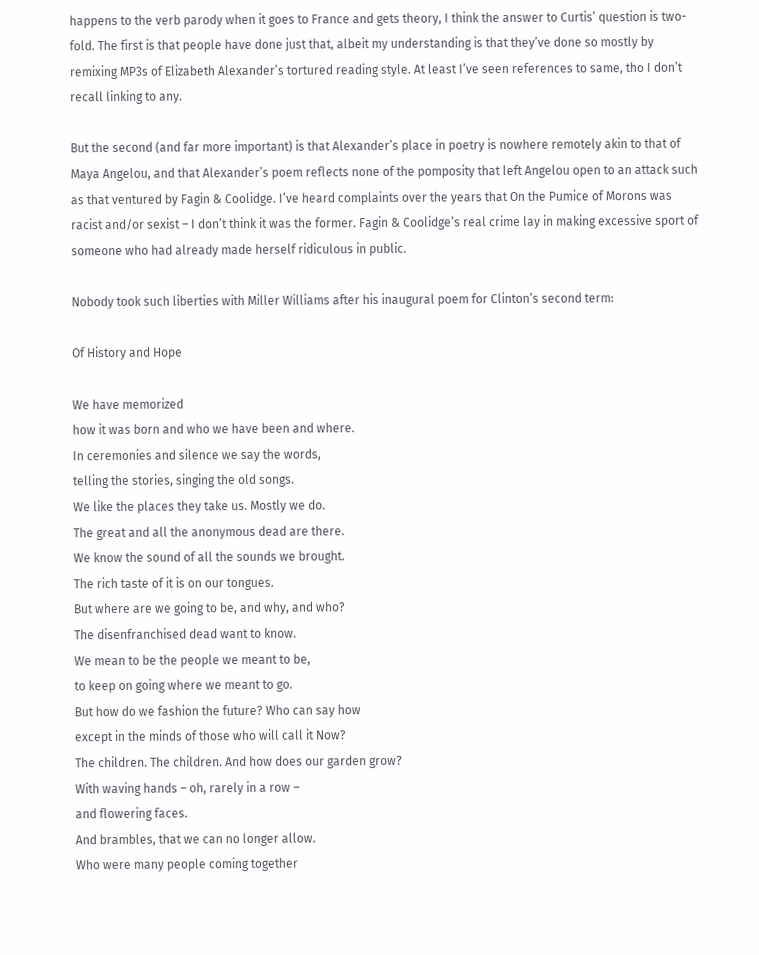happens to the verb parody when it goes to France and gets theory, I think the answer to Curtis’ question is two-fold. The first is that people have done just that, albeit my understanding is that they’ve done so mostly by remixing MP3s of Elizabeth Alexander’s tortured reading style. At least I’ve seen references to same, tho I don’t recall linking to any.

But the second (and far more important) is that Alexander’s place in poetry is nowhere remotely akin to that of Maya Angelou, and that Alexander’s poem reflects none of the pomposity that left Angelou open to an attack such as that ventured by Fagin & Coolidge. I’ve heard complaints over the years that On the Pumice of Morons was racist and/or sexist – I don’t think it was the former. Fagin & Coolidge’s real crime lay in making excessive sport of someone who had already made herself ridiculous in public.

Nobody took such liberties with Miller Williams after his inaugural poem for Clinton’s second term:

Of History and Hope

We have memorized
how it was born and who we have been and where.
In ceremonies and silence we say the words,
telling the stories, singing the old songs.
We like the places they take us. Mostly we do.
The great and all the anonymous dead are there.
We know the sound of all the sounds we brought.
The rich taste of it is on our tongues.
But where are we going to be, and why, and who?
The disenfranchised dead want to know.
We mean to be the people we meant to be,
to keep on going where we meant to go.
But how do we fashion the future? Who can say how
except in the minds of those who will call it Now?
The children. The children. And how does our garden grow?
With waving hands – oh, rarely in a row –
and flowering faces.
And brambles, that we can no longer allow.
Who were many people coming together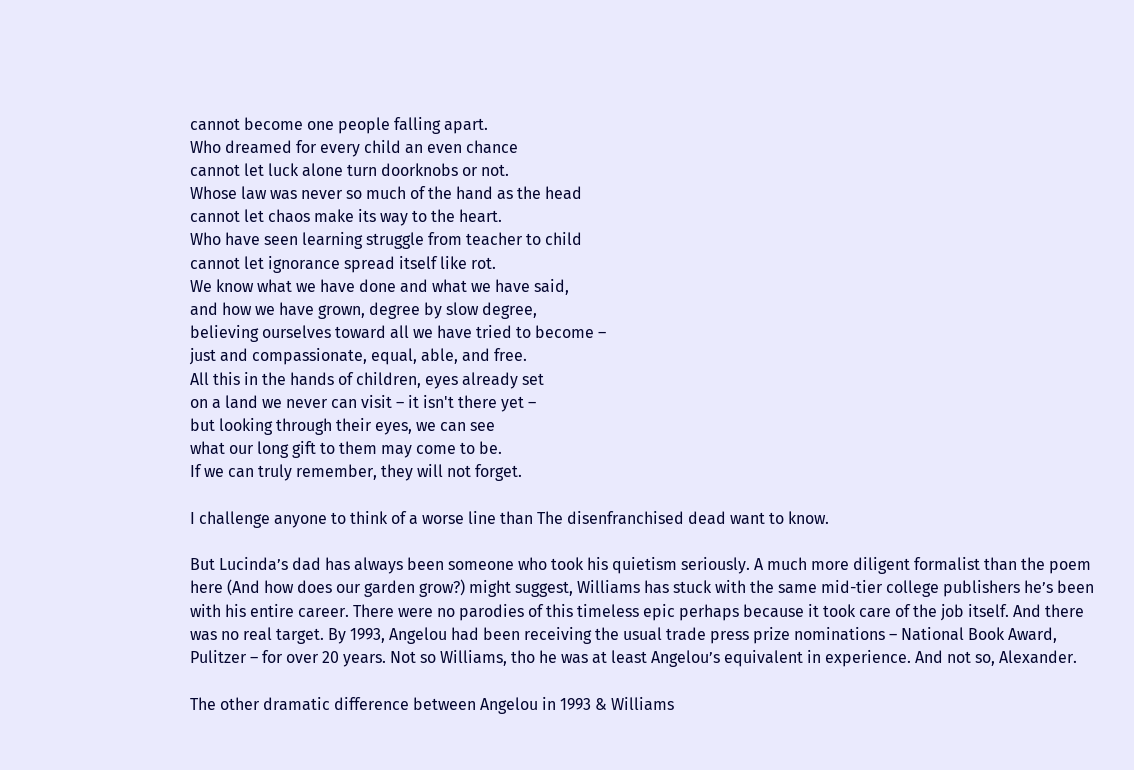cannot become one people falling apart.
Who dreamed for every child an even chance
cannot let luck alone turn doorknobs or not.
Whose law was never so much of the hand as the head
cannot let chaos make its way to the heart.
Who have seen learning struggle from teacher to child
cannot let ignorance spread itself like rot.
We know what we have done and what we have said,
and how we have grown, degree by slow degree,
believing ourselves toward all we have tried to become –
just and compassionate, equal, able, and free.
All this in the hands of children, eyes already set
on a land we never can visit – it isn't there yet –
but looking through their eyes, we can see
what our long gift to them may come to be.
If we can truly remember, they will not forget.

I challenge anyone to think of a worse line than The disenfranchised dead want to know.

But Lucinda’s dad has always been someone who took his quietism seriously. A much more diligent formalist than the poem here (And how does our garden grow?) might suggest, Williams has stuck with the same mid-tier college publishers he’s been with his entire career. There were no parodies of this timeless epic perhaps because it took care of the job itself. And there was no real target. By 1993, Angelou had been receiving the usual trade press prize nominations – National Book Award, Pulitzer – for over 20 years. Not so Williams, tho he was at least Angelou’s equivalent in experience. And not so, Alexander.

The other dramatic difference between Angelou in 1993 & Williams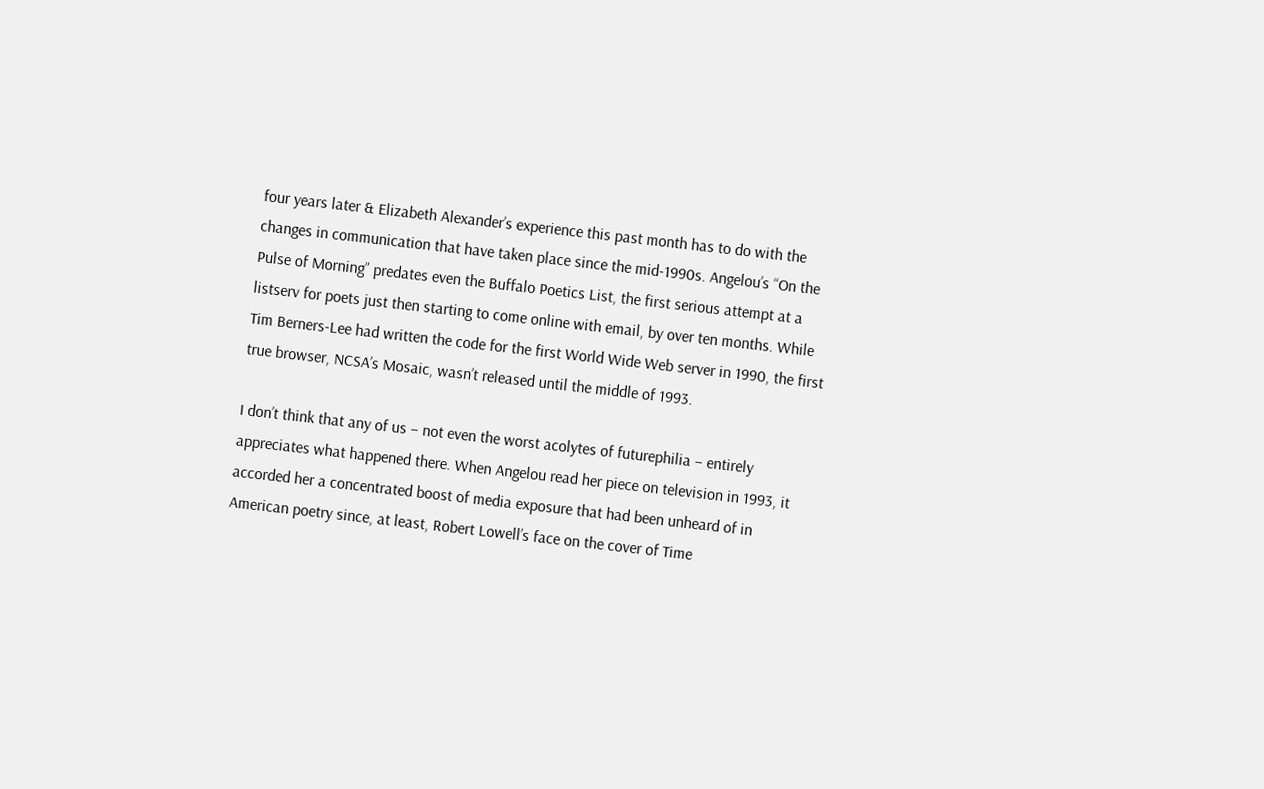four years later & Elizabeth Alexander’s experience this past month has to do with the changes in communication that have taken place since the mid-1990s. Angelou’s “On the Pulse of Morning” predates even the Buffalo Poetics List, the first serious attempt at a listserv for poets just then starting to come online with email, by over ten months. While Tim Berners-Lee had written the code for the first World Wide Web server in 1990, the first true browser, NCSA’s Mosaic, wasn’t released until the middle of 1993.

I don’t think that any of us – not even the worst acolytes of futurephilia – entirely appreciates what happened there. When Angelou read her piece on television in 1993, it accorded her a concentrated boost of media exposure that had been unheard of in American poetry since, at least, Robert Lowell’s face on the cover of Time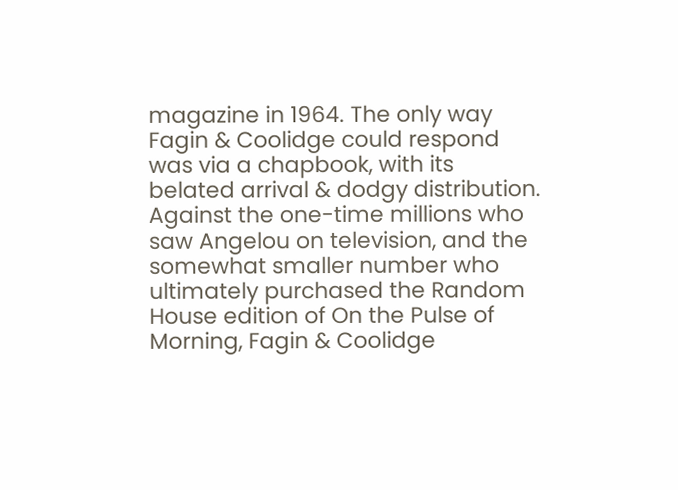magazine in 1964. The only way Fagin & Coolidge could respond was via a chapbook, with its belated arrival & dodgy distribution. Against the one-time millions who saw Angelou on television, and the somewhat smaller number who ultimately purchased the Random House edition of On the Pulse of Morning, Fagin & Coolidge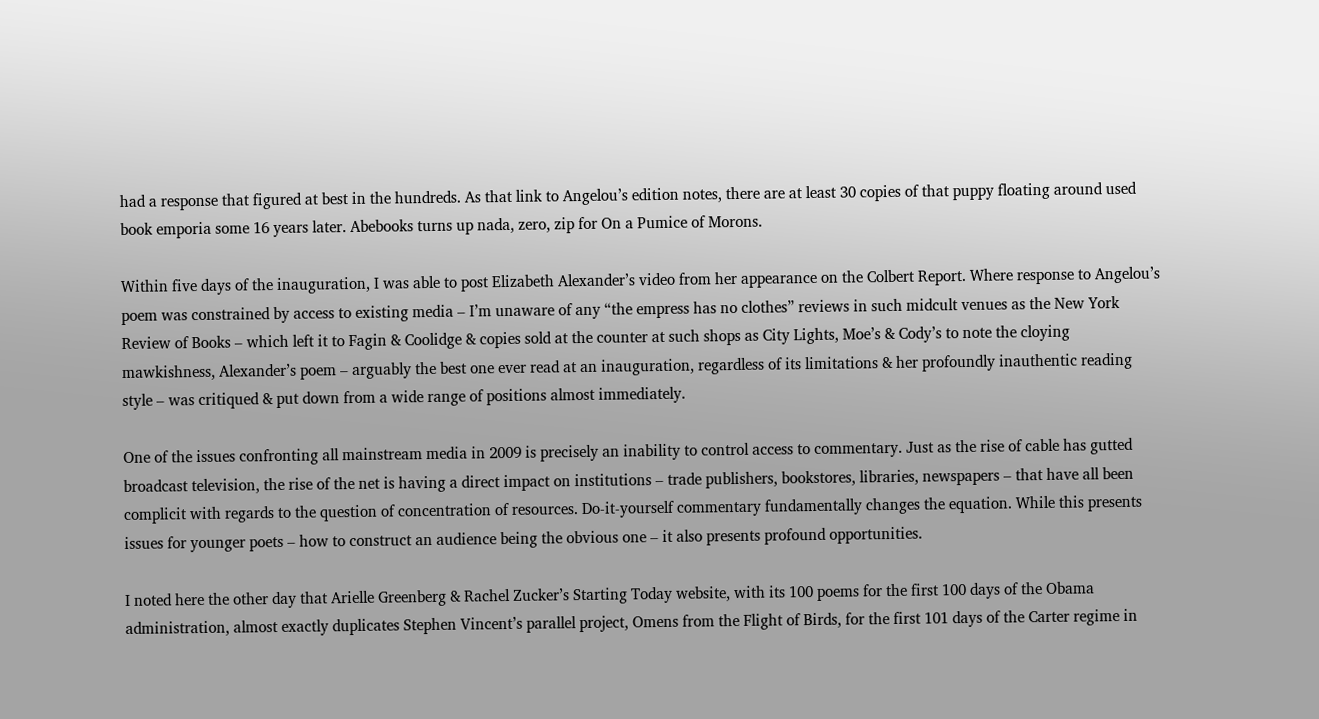had a response that figured at best in the hundreds. As that link to Angelou’s edition notes, there are at least 30 copies of that puppy floating around used book emporia some 16 years later. Abebooks turns up nada, zero, zip for On a Pumice of Morons.

Within five days of the inauguration, I was able to post Elizabeth Alexander’s video from her appearance on the Colbert Report. Where response to Angelou’s poem was constrained by access to existing media – I’m unaware of any “the empress has no clothes” reviews in such midcult venues as the New York Review of Books – which left it to Fagin & Coolidge & copies sold at the counter at such shops as City Lights, Moe’s & Cody’s to note the cloying mawkishness, Alexander’s poem – arguably the best one ever read at an inauguration, regardless of its limitations & her profoundly inauthentic reading style – was critiqued & put down from a wide range of positions almost immediately.

One of the issues confronting all mainstream media in 2009 is precisely an inability to control access to commentary. Just as the rise of cable has gutted broadcast television, the rise of the net is having a direct impact on institutions – trade publishers, bookstores, libraries, newspapers – that have all been complicit with regards to the question of concentration of resources. Do-it-yourself commentary fundamentally changes the equation. While this presents issues for younger poets – how to construct an audience being the obvious one – it also presents profound opportunities.

I noted here the other day that Arielle Greenberg & Rachel Zucker’s Starting Today website, with its 100 poems for the first 100 days of the Obama administration, almost exactly duplicates Stephen Vincent’s parallel project, Omens from the Flight of Birds, for the first 101 days of the Carter regime in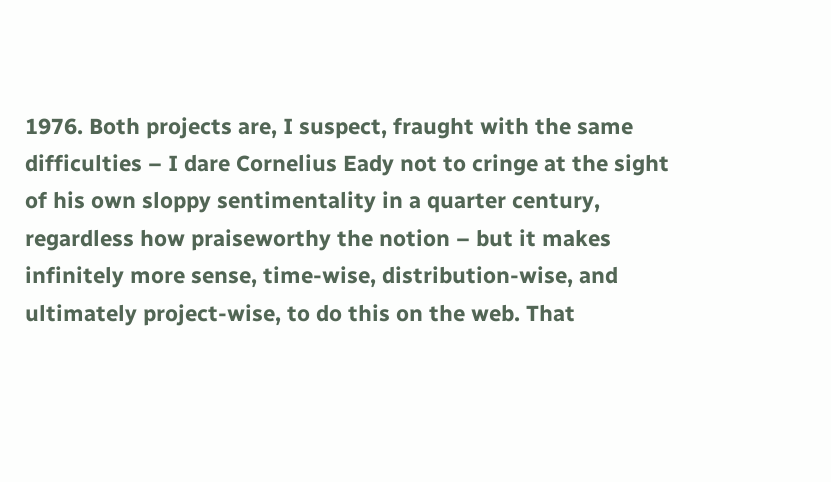1976. Both projects are, I suspect, fraught with the same difficulties – I dare Cornelius Eady not to cringe at the sight of his own sloppy sentimentality in a quarter century, regardless how praiseworthy the notion – but it makes infinitely more sense, time-wise, distribution-wise, and ultimately project-wise, to do this on the web. That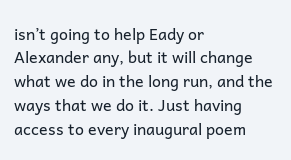isn’t going to help Eady or Alexander any, but it will change what we do in the long run, and the ways that we do it. Just having access to every inaugural poem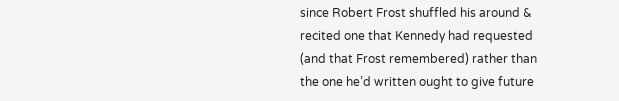since Robert Frost shuffled his around & recited one that Kennedy had requested (and that Frost remembered) rather than the one he’d written ought to give future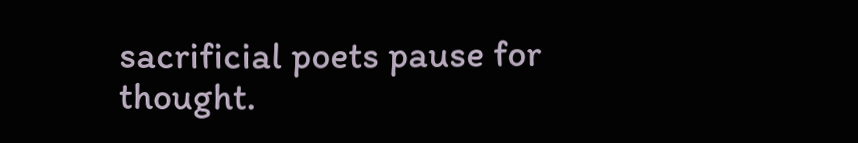sacrificial poets pause for thought.